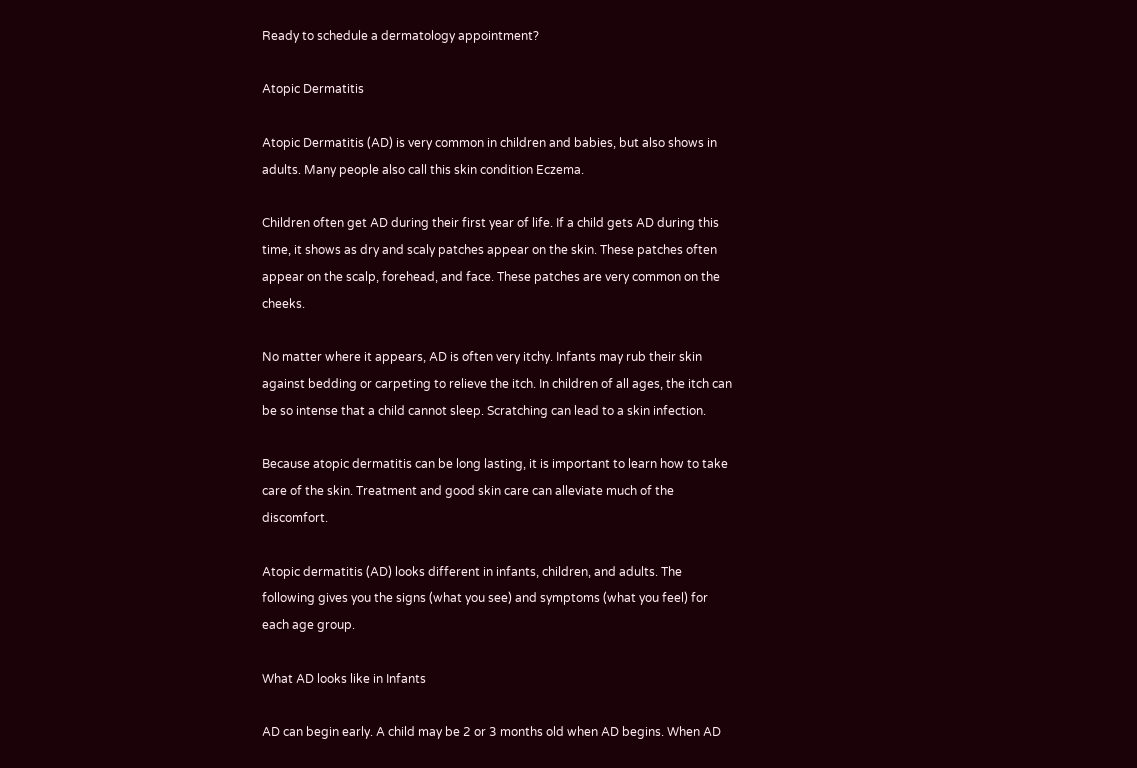Ready to schedule a dermatology appointment?

Atopic Dermatitis

Atopic Dermatitis (AD) is very common in children and babies, but also shows in adults. Many people also call this skin condition Eczema.

Children often get AD during their first year of life. If a child gets AD during this time, it shows as dry and scaly patches appear on the skin. These patches often appear on the scalp, forehead, and face. These patches are very common on the cheeks.

No matter where it appears, AD is often very itchy. Infants may rub their skin against bedding or carpeting to relieve the itch. In children of all ages, the itch can be so intense that a child cannot sleep. Scratching can lead to a skin infection.

Because atopic dermatitis can be long lasting, it is important to learn how to take care of the skin. Treatment and good skin care can alleviate much of the discomfort.

Atopic dermatitis (AD) looks different in infants, children, and adults. The following gives you the signs (what you see) and symptoms (what you feel) for each age group.

What AD looks like in Infants

AD can begin early. A child may be 2 or 3 months old when AD begins. When AD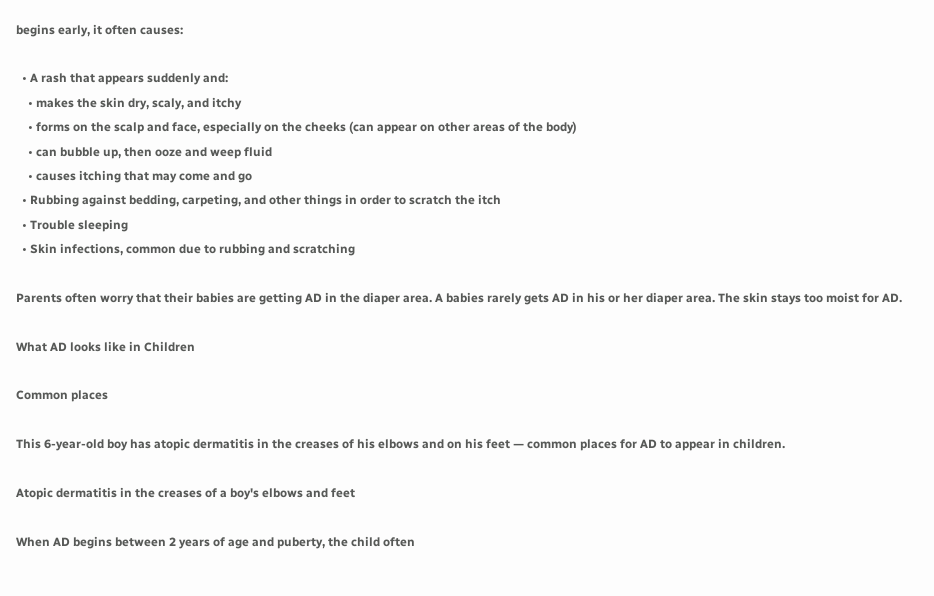begins early, it often causes:

  • A rash that appears suddenly and:
    • makes the skin dry, scaly, and itchy
    • forms on the scalp and face, especially on the cheeks (can appear on other areas of the body)
    • can bubble up, then ooze and weep fluid
    • causes itching that may come and go
  • Rubbing against bedding, carpeting, and other things in order to scratch the itch
  • Trouble sleeping
  • Skin infections, common due to rubbing and scratching

Parents often worry that their babies are getting AD in the diaper area. A babies rarely gets AD in his or her diaper area. The skin stays too moist for AD.

What AD looks like in Children

Common places

This 6-year-old boy has atopic dermatitis in the creases of his elbows and on his feet — common places for AD to appear in children.

Atopic dermatitis in the creases of a boy's elbows and feet

When AD begins between 2 years of age and puberty, the child often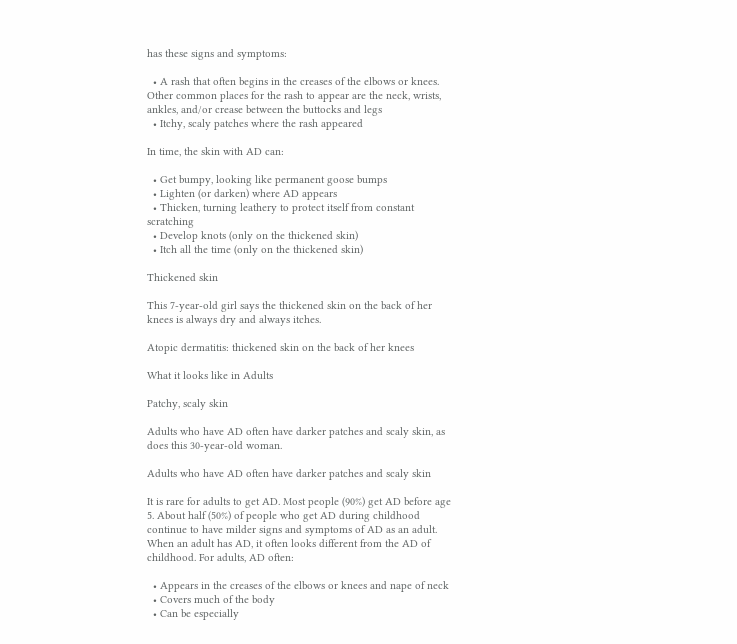has these signs and symptoms:

  • A rash that often begins in the creases of the elbows or knees. Other common places for the rash to appear are the neck, wrists, ankles, and/or crease between the buttocks and legs
  • Itchy, scaly patches where the rash appeared

In time, the skin with AD can:

  • Get bumpy, looking like permanent goose bumps
  • Lighten (or darken) where AD appears
  • Thicken, turning leathery to protect itself from constant scratching
  • Develop knots (only on the thickened skin)
  • Itch all the time (only on the thickened skin)

Thickened skin

This 7-year-old girl says the thickened skin on the back of her knees is always dry and always itches.

Atopic dermatitis: thickened skin on the back of her knees

What it looks like in Adults

Patchy, scaly skin

Adults who have AD often have darker patches and scaly skin, as does this 30-year-old woman.

Adults who have AD often have darker patches and scaly skin

It is rare for adults to get AD. Most people (90%) get AD before age 5. About half (50%) of people who get AD during childhood continue to have milder signs and symptoms of AD as an adult. When an adult has AD, it often looks different from the AD of childhood. For adults, AD often:

  • Appears in the creases of the elbows or knees and nape of neck
  • Covers much of the body
  • Can be especially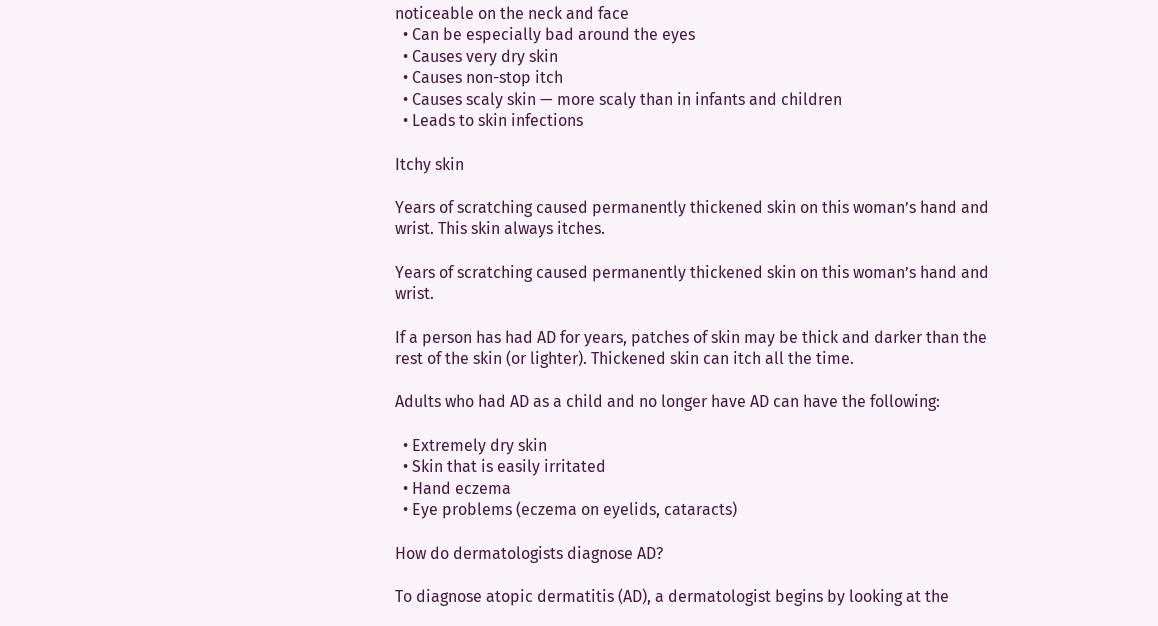noticeable on the neck and face
  • Can be especially bad around the eyes
  • Causes very dry skin
  • Causes non-stop itch
  • Causes scaly skin — more scaly than in infants and children
  • Leads to skin infections

Itchy skin

Years of scratching caused permanently thickened skin on this woman’s hand and wrist. This skin always itches.

Years of scratching caused permanently thickened skin on this woman’s hand and wrist.

If a person has had AD for years, patches of skin may be thick and darker than the rest of the skin (or lighter). Thickened skin can itch all the time.

Adults who had AD as a child and no longer have AD can have the following:

  • Extremely dry skin
  • Skin that is easily irritated
  • Hand eczema
  • Eye problems (eczema on eyelids, cataracts)

How do dermatologists diagnose AD?

To diagnose atopic dermatitis (AD), a dermatologist begins by looking at the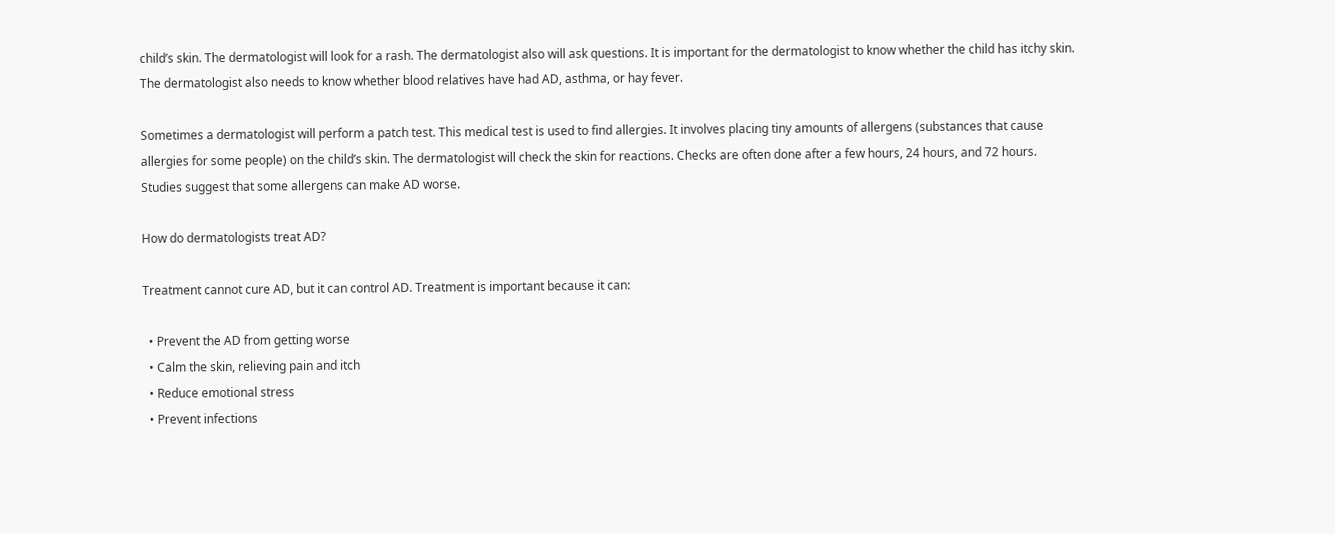child’s skin. The dermatologist will look for a rash. The dermatologist also will ask questions. It is important for the dermatologist to know whether the child has itchy skin. The dermatologist also needs to know whether blood relatives have had AD, asthma, or hay fever.

Sometimes a dermatologist will perform a patch test. This medical test is used to find allergies. It involves placing tiny amounts of allergens (substances that cause allergies for some people) on the child’s skin. The dermatologist will check the skin for reactions. Checks are often done after a few hours, 24 hours, and 72 hours. Studies suggest that some allergens can make AD worse.

How do dermatologists treat AD?

Treatment cannot cure AD, but it can control AD. Treatment is important because it can:

  • Prevent the AD from getting worse
  • Calm the skin, relieving pain and itch
  • Reduce emotional stress
  • Prevent infections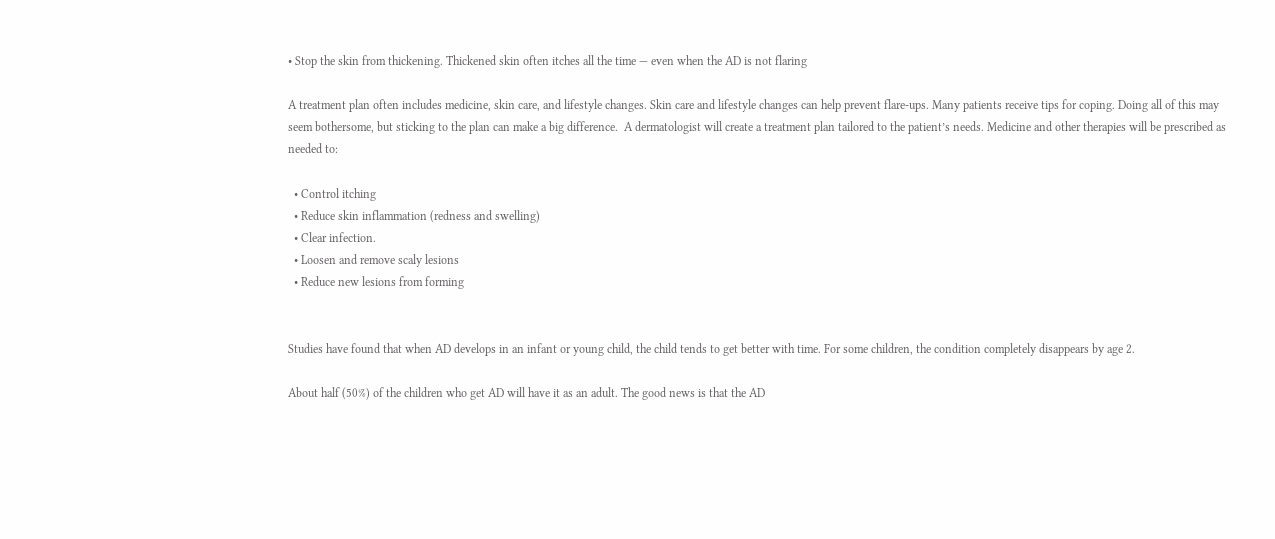• Stop the skin from thickening. Thickened skin often itches all the time — even when the AD is not flaring

A treatment plan often includes medicine, skin care, and lifestyle changes. Skin care and lifestyle changes can help prevent flare-ups. Many patients receive tips for coping. Doing all of this may seem bothersome, but sticking to the plan can make a big difference.  A dermatologist will create a treatment plan tailored to the patient’s needs. Medicine and other therapies will be prescribed as needed to:

  • Control itching
  • Reduce skin inflammation (redness and swelling)
  • Clear infection.
  • Loosen and remove scaly lesions
  • Reduce new lesions from forming


Studies have found that when AD develops in an infant or young child, the child tends to get better with time. For some children, the condition completely disappears by age 2.

About half (50%) of the children who get AD will have it as an adult. The good news is that the AD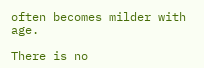often becomes milder with age.

There is no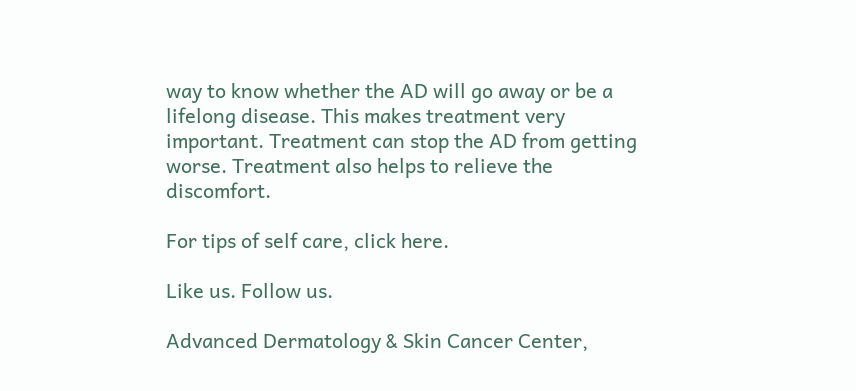way to know whether the AD will go away or be a lifelong disease. This makes treatment very important. Treatment can stop the AD from getting worse. Treatment also helps to relieve the discomfort.

For tips of self care, click here.

Like us. Follow us.

Advanced Dermatology & Skin Cancer Center,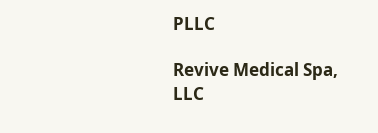PLLC

Revive Medical Spa, LLC